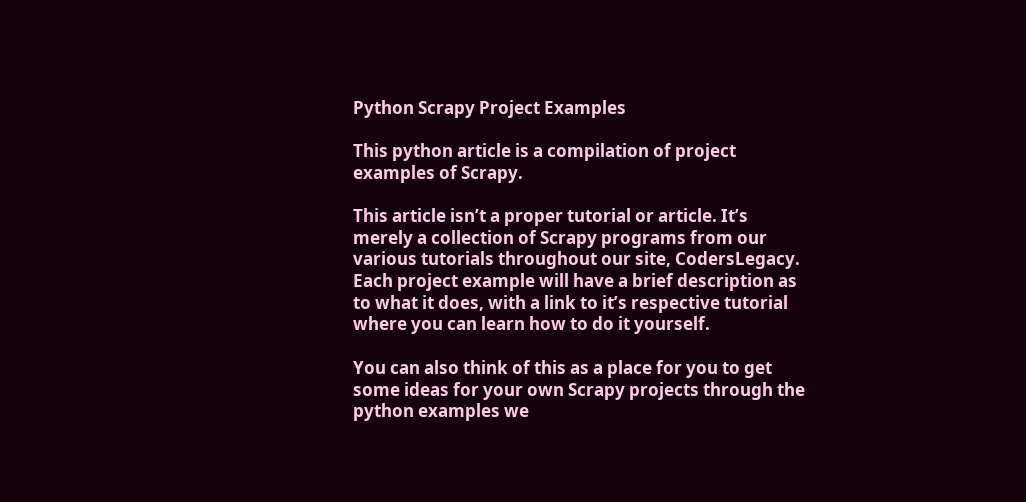Python Scrapy Project Examples

This python article is a compilation of project examples of Scrapy.

This article isn’t a proper tutorial or article. It’s merely a collection of Scrapy programs from our various tutorials throughout our site, CodersLegacy. Each project example will have a brief description as to what it does, with a link to it’s respective tutorial where you can learn how to do it yourself.

You can also think of this as a place for you to get some ideas for your own Scrapy projects through the python examples we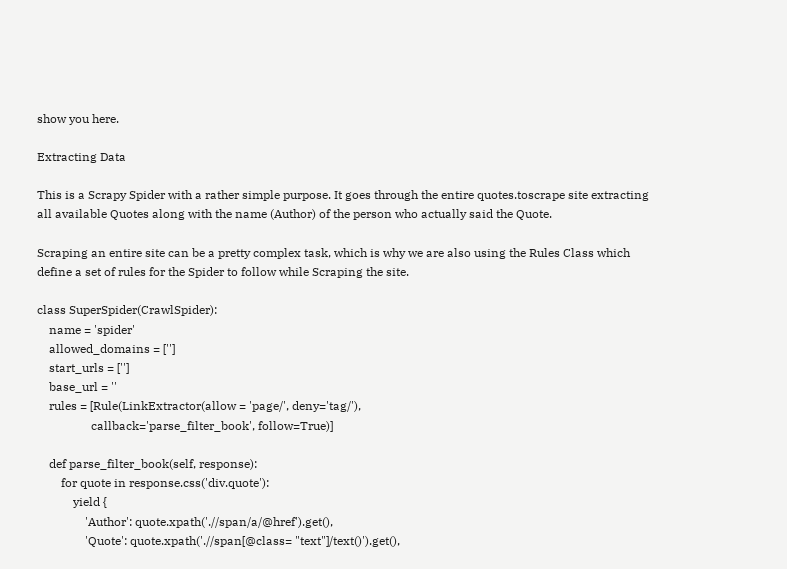show you here.

Extracting Data

This is a Scrapy Spider with a rather simple purpose. It goes through the entire quotes.toscrape site extracting all available Quotes along with the name (Author) of the person who actually said the Quote.

Scraping an entire site can be a pretty complex task, which is why we are also using the Rules Class which define a set of rules for the Spider to follow while Scraping the site.

class SuperSpider(CrawlSpider):
    name = 'spider'
    allowed_domains = ['']
    start_urls = ['']
    base_url = ''
    rules = [Rule(LinkExtractor(allow = 'page/', deny='tag/'),
                  callback='parse_filter_book', follow=True)]

    def parse_filter_book(self, response):
        for quote in response.css('div.quote'):
            yield {
                'Author': quote.xpath('.//span/a/@href').get(),
                'Quote': quote.xpath('.//span[@class= "text"]/text()').get(),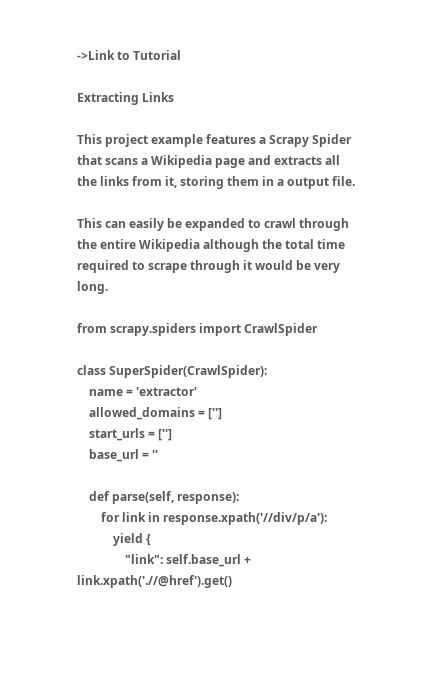->Link to Tutorial

Extracting Links

This project example features a Scrapy Spider that scans a Wikipedia page and extracts all the links from it, storing them in a output file.

This can easily be expanded to crawl through the entire Wikipedia although the total time required to scrape through it would be very long.

from scrapy.spiders import CrawlSpider

class SuperSpider(CrawlSpider):
    name = 'extractor'
    allowed_domains = ['']
    start_urls = ['']
    base_url = ''

    def parse(self, response):
        for link in response.xpath('//div/p/a'):
            yield {
                "link": self.base_url + link.xpath('.//@href').get()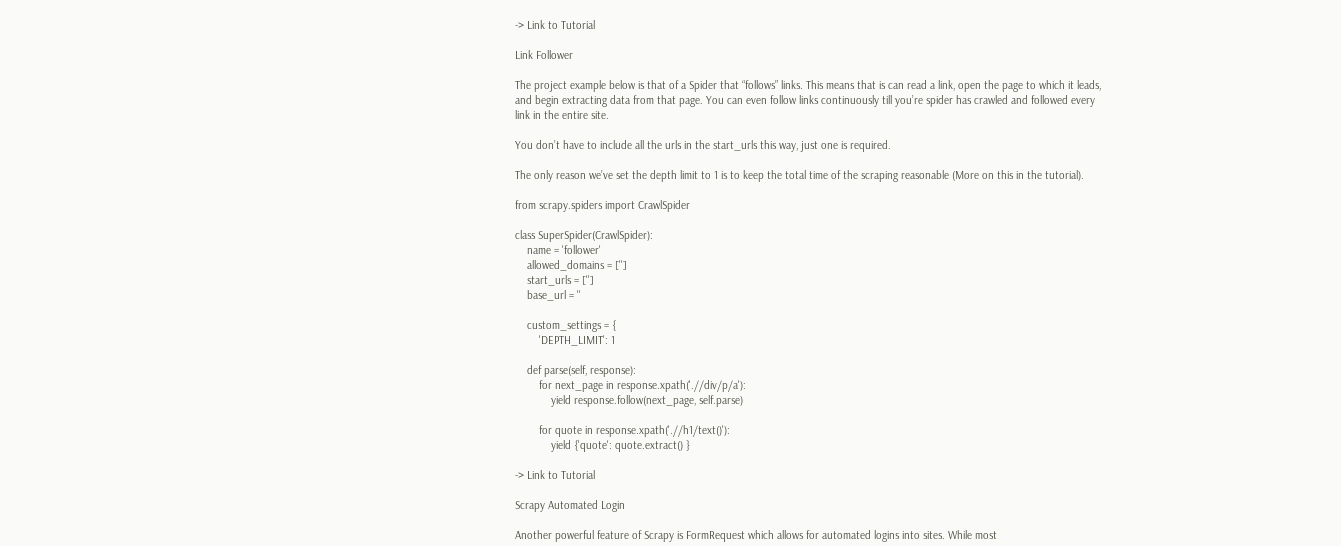-> Link to Tutorial

Link Follower

The project example below is that of a Spider that “follows” links. This means that is can read a link, open the page to which it leads, and begin extracting data from that page. You can even follow links continuously till you’re spider has crawled and followed every link in the entire site.

You don’t have to include all the urls in the start_urls this way, just one is required.

The only reason we’ve set the depth limit to 1 is to keep the total time of the scraping reasonable (More on this in the tutorial).

from scrapy.spiders import CrawlSpider

class SuperSpider(CrawlSpider):
    name = 'follower'
    allowed_domains = ['']
    start_urls = ['']
    base_url = ''

    custom_settings = {
        'DEPTH_LIMIT': 1

    def parse(self, response):
        for next_page in response.xpath('.//div/p/a'):
            yield response.follow(next_page, self.parse)

        for quote in response.xpath('.//h1/text()'):
            yield {'quote': quote.extract() }

-> Link to Tutorial

Scrapy Automated Login

Another powerful feature of Scrapy is FormRequest which allows for automated logins into sites. While most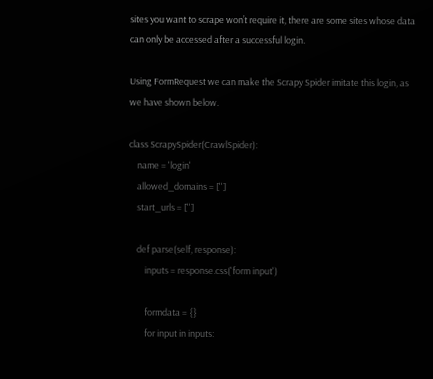sites you want to scrape won’t require it, there are some sites whose data can only be accessed after a successful login.

Using FormRequest we can make the Scrapy Spider imitate this login, as we have shown below.

class ScrapySpider(CrawlSpider):
    name = 'login'
    allowed_domains = ['']
    start_urls = ['']

    def parse(self, response):
        inputs = response.css('form input')

        formdata = {}
        for input in inputs: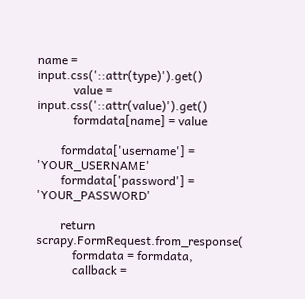name = input.css('::attr(type)').get()
            value = input.css('::attr(value)').get()
            formdata[name] = value

        formdata['username'] = 'YOUR_USERNAME'
        formdata['password'] = 'YOUR_PASSWORD'

        return scrapy.FormRequest.from_response(
            formdata = formdata,
            callback =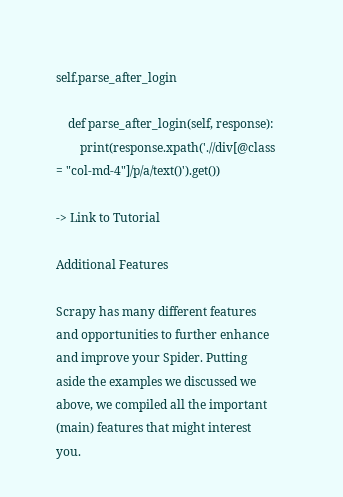self.parse_after_login

    def parse_after_login(self, response):
        print(response.xpath('.//div[@class = "col-md-4"]/p/a/text()').get())

-> Link to Tutorial

Additional Features

Scrapy has many different features and opportunities to further enhance and improve your Spider. Putting aside the examples we discussed we above, we compiled all the important (main) features that might interest you.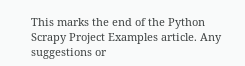This marks the end of the Python Scrapy Project Examples article. Any suggestions or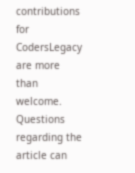contributions for CodersLegacy are more than welcome. Questions regarding the article can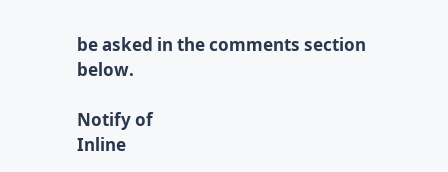be asked in the comments section below.

Notify of
Inline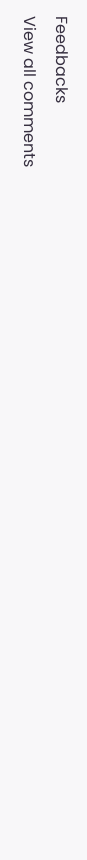Feedbacks
View all comments